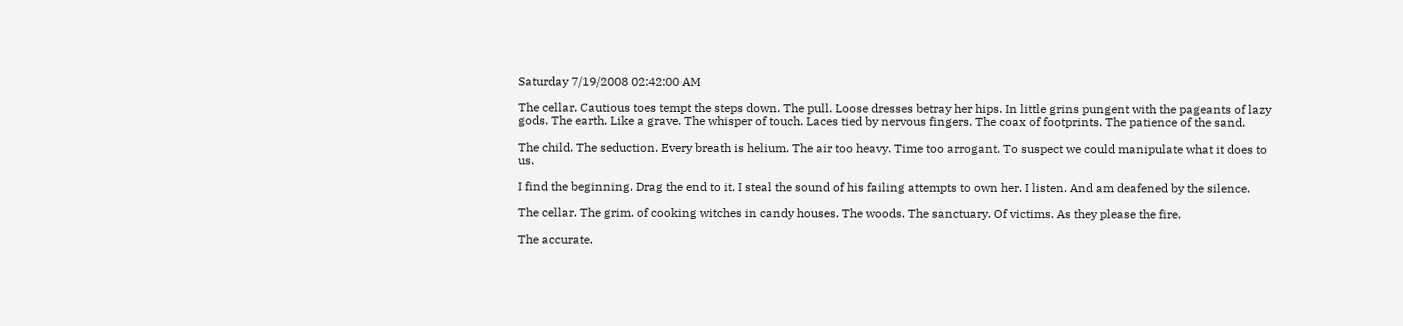Saturday 7/19/2008 02:42:00 AM

The cellar. Cautious toes tempt the steps down. The pull. Loose dresses betray her hips. In little grins pungent with the pageants of lazy gods. The earth. Like a grave. The whisper of touch. Laces tied by nervous fingers. The coax of footprints. The patience of the sand.

The child. The seduction. Every breath is helium. The air too heavy. Time too arrogant. To suspect we could manipulate what it does to us.

I find the beginning. Drag the end to it. I steal the sound of his failing attempts to own her. I listen. And am deafened by the silence.

The cellar. The grim. of cooking witches in candy houses. The woods. The sanctuary. Of victims. As they please the fire.

The accurate.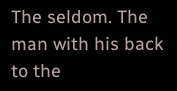The seldom. The man with his back to the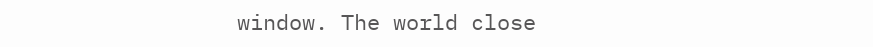window. The world close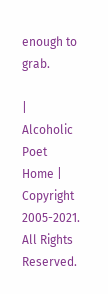enough to grab.

| Alcoholic Poet Home |
Copyright 2005-2021. All Rights Reserved.